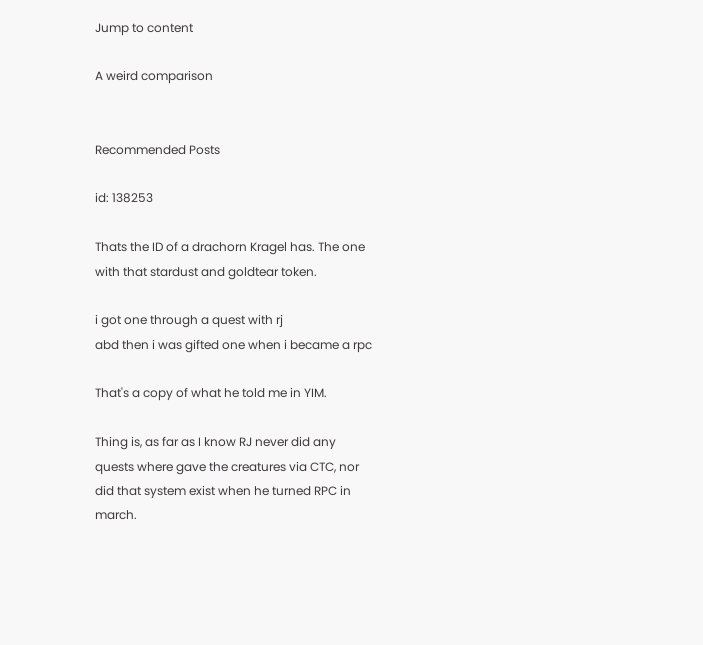Jump to content

A weird comparison


Recommended Posts

id: 138253

Thats the ID of a drachorn Kragel has. The one with that stardust and goldtear token.

i got one through a quest with rj
abd then i was gifted one when i became a rpc

That's a copy of what he told me in YIM.

Thing is, as far as I know RJ never did any quests where gave the creatures via CTC, nor did that system exist when he turned RPC in march.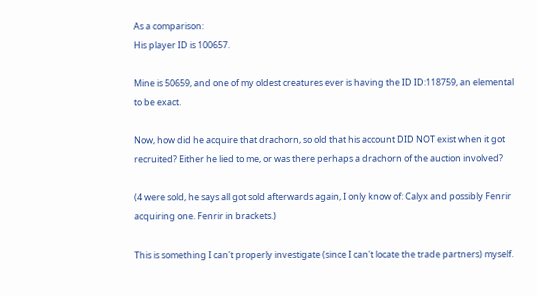As a comparison:
His player ID is 100657.

Mine is 50659, and one of my oldest creatures ever is having the ID ID:118759, an elemental to be exact.

Now, how did he acquire that drachorn, so old that his account DID NOT exist when it got recruited? Either he lied to me, or was there perhaps a drachorn of the auction involved?

(4 were sold, he says all got sold afterwards again, I only know of: Calyx and possibly Fenrir acquiring one. Fenrir in brackets.)

This is something I can't properly investigate (since I can't locate the trade partners) myself.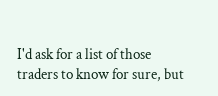I'd ask for a list of those traders to know for sure, but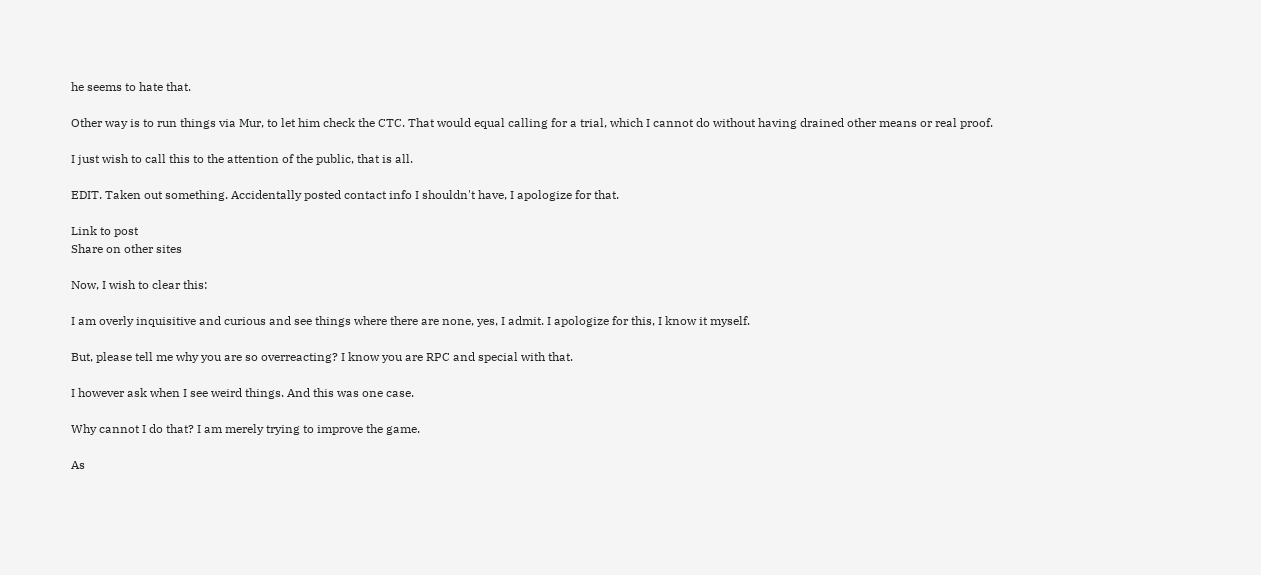he seems to hate that.

Other way is to run things via Mur, to let him check the CTC. That would equal calling for a trial, which I cannot do without having drained other means or real proof.

I just wish to call this to the attention of the public, that is all.

EDIT. Taken out something. Accidentally posted contact info I shouldn't have, I apologize for that.

Link to post
Share on other sites

Now, I wish to clear this:

I am overly inquisitive and curious and see things where there are none, yes, I admit. I apologize for this, I know it myself.

But, please tell me why you are so overreacting? I know you are RPC and special with that.

I however ask when I see weird things. And this was one case.

Why cannot I do that? I am merely trying to improve the game.

As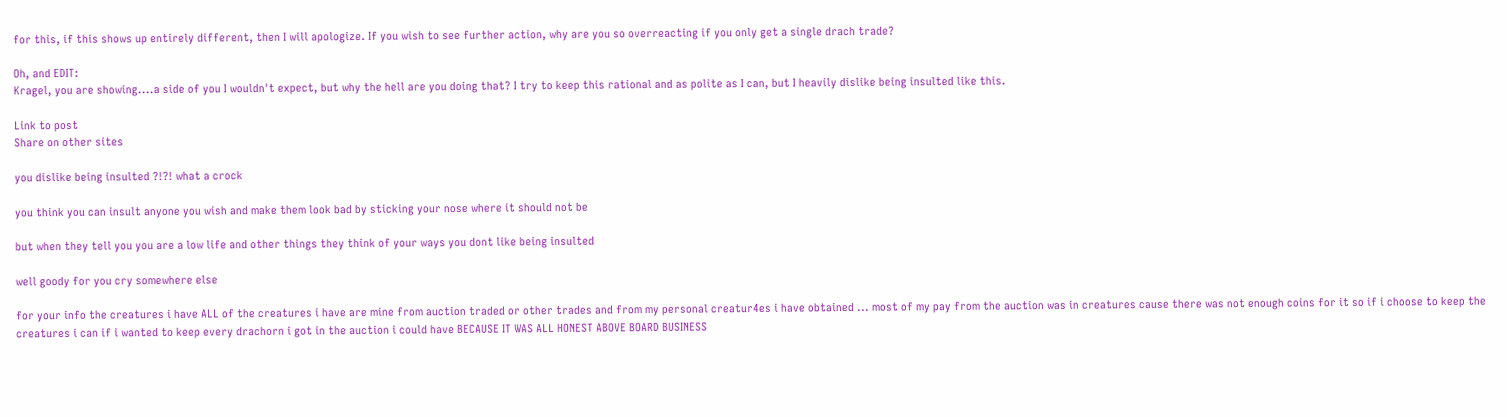for this, if this shows up entirely different, then I will apologize. If you wish to see further action, why are you so overreacting if you only get a single drach trade?

Oh, and EDIT:
Kragel, you are showing....a side of you I wouldn't expect, but why the hell are you doing that? I try to keep this rational and as polite as I can, but I heavily dislike being insulted like this.

Link to post
Share on other sites

you dislike being insulted ?!?! what a crock

you think you can insult anyone you wish and make them look bad by sticking your nose where it should not be

but when they tell you you are a low life and other things they think of your ways you dont like being insulted

well goody for you cry somewhere else

for your info the creatures i have ALL of the creatures i have are mine from auction traded or other trades and from my personal creatur4es i have obtained ... most of my pay from the auction was in creatures cause there was not enough coins for it so if i choose to keep the creatures i can if i wanted to keep every drachorn i got in the auction i could have BECAUSE IT WAS ALL HONEST ABOVE BOARD BUSINESS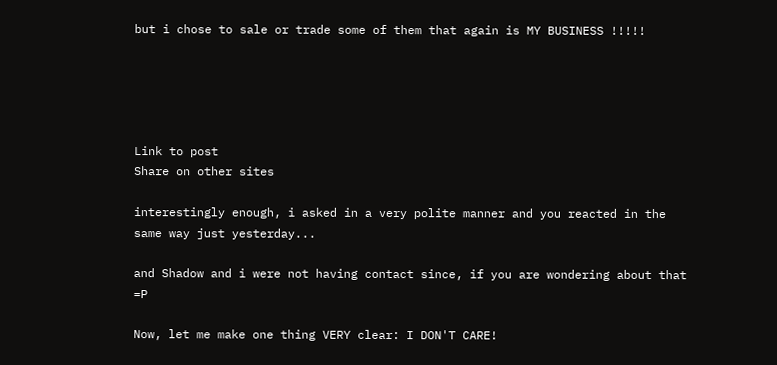but i chose to sale or trade some of them that again is MY BUSINESS !!!!!





Link to post
Share on other sites

interestingly enough, i asked in a very polite manner and you reacted in the same way just yesterday...

and Shadow and i were not having contact since, if you are wondering about that =P

Now, let me make one thing VERY clear: I DON'T CARE!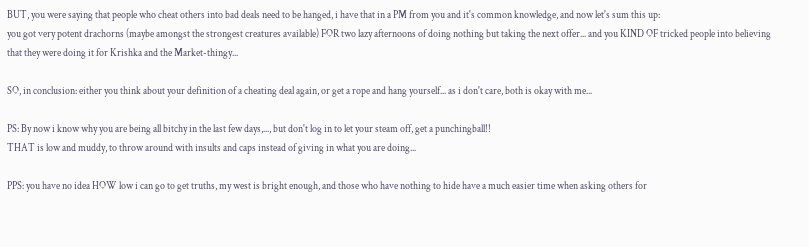BUT, you were saying that people who cheat others into bad deals need to be hanged, i have that in a PM from you and it's common knowledge, and now let's sum this up:
you got very potent drachorns (maybe amongst the strongest creatures available) FOR two lazy afternoons of doing nothing but taking the next offer... and you KIND OF tricked people into believing that they were doing it for Krishka and the Market-thingy...

SO, in conclusion: either you think about your definition of a cheating deal again, or get a rope and hang yourself... as i don't care, both is okay with me...

PS: By now i know why you are being all bitchy in the last few days,..., but don't log in to let your steam off, get a punchingball!!
THAT is low and muddy, to throw around with insults and caps instead of giving in what you are doing...

PPS: you have no idea HOW low i can go to get truths, my west is bright enough, and those who have nothing to hide have a much easier time when asking others for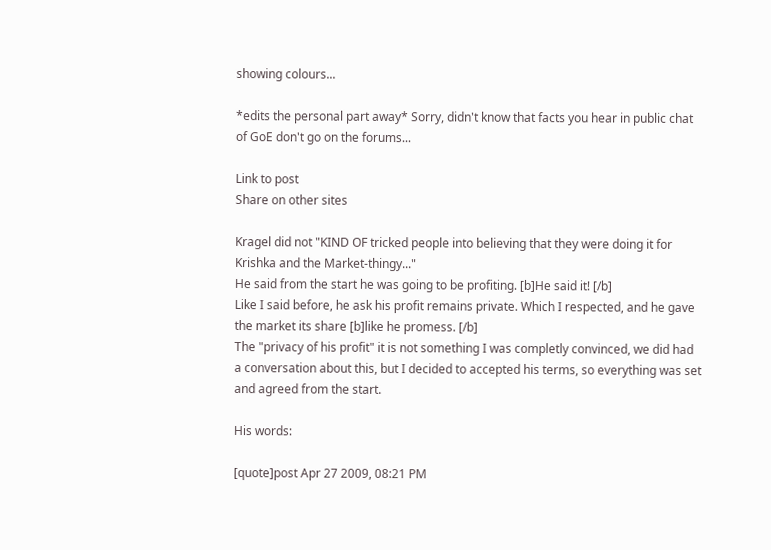showing colours...

*edits the personal part away* Sorry, didn't know that facts you hear in public chat of GoE don't go on the forums...

Link to post
Share on other sites

Kragel did not "KIND OF tricked people into believing that they were doing it for Krishka and the Market-thingy..."
He said from the start he was going to be profiting. [b]He said it! [/b]
Like I said before, he ask his profit remains private. Which I respected, and he gave the market its share [b]like he promess. [/b]
The "privacy of his profit" it is not something I was completly convinced, we did had a conversation about this, but I decided to accepted his terms, so everything was set and agreed from the start.

His words:

[quote]post Apr 27 2009, 08:21 PM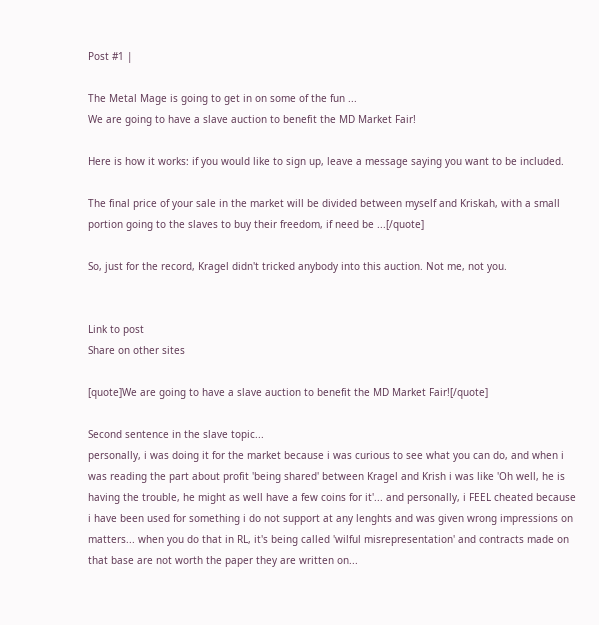Post #1 |

The Metal Mage is going to get in on some of the fun ...
We are going to have a slave auction to benefit the MD Market Fair!

Here is how it works: if you would like to sign up, leave a message saying you want to be included.

The final price of your sale in the market will be divided between myself and Kriskah, with a small portion going to the slaves to buy their freedom, if need be ...[/quote]

So, just for the record, Kragel didn't tricked anybody into this auction. Not me, not you.


Link to post
Share on other sites

[quote]We are going to have a slave auction to benefit the MD Market Fair![/quote]

Second sentence in the slave topic...
personally, i was doing it for the market because i was curious to see what you can do, and when i was reading the part about profit 'being shared' between Kragel and Krish i was like 'Oh well, he is having the trouble, he might as well have a few coins for it'... and personally, i FEEL cheated because i have been used for something i do not support at any lenghts and was given wrong impressions on matters... when you do that in RL, it's being called 'wilful misrepresentation' and contracts made on that base are not worth the paper they are written on...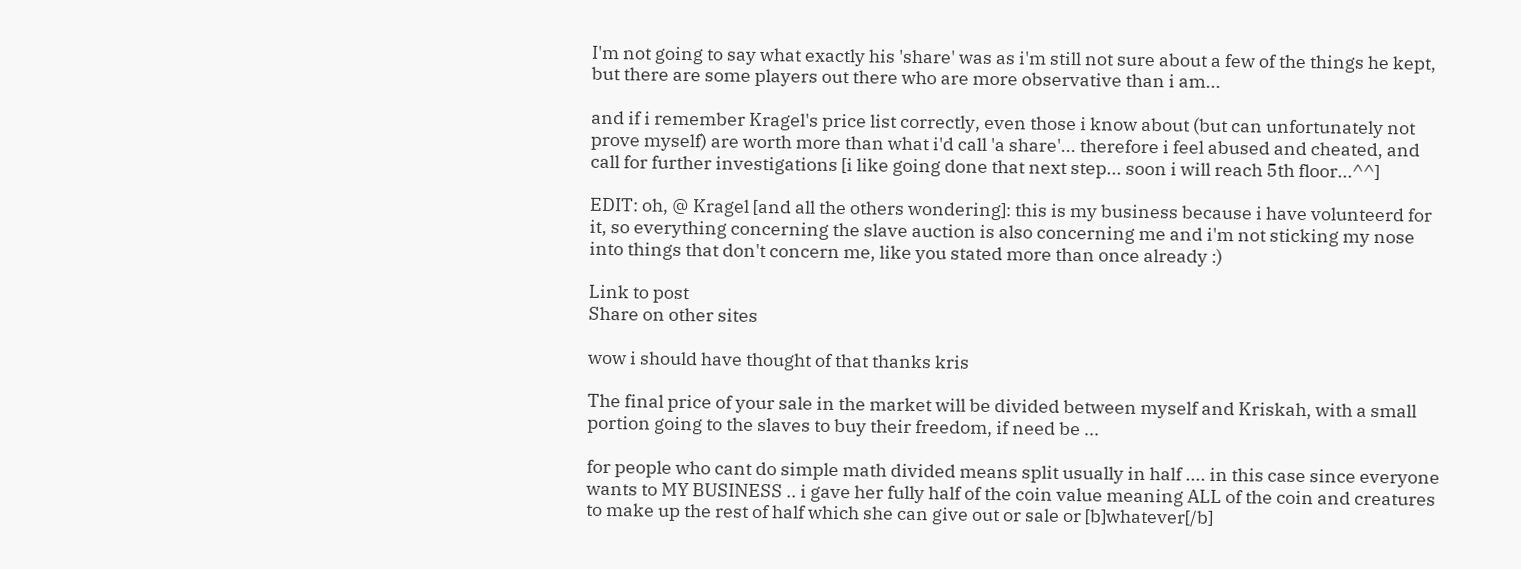I'm not going to say what exactly his 'share' was as i'm still not sure about a few of the things he kept, but there are some players out there who are more observative than i am...

and if i remember Kragel's price list correctly, even those i know about (but can unfortunately not prove myself) are worth more than what i'd call 'a share'... therefore i feel abused and cheated, and call for further investigations [i like going done that next step... soon i will reach 5th floor...^^]

EDIT: oh, @ Kragel [and all the others wondering]: this is my business because i have volunteerd for it, so everything concerning the slave auction is also concerning me and i'm not sticking my nose into things that don't concern me, like you stated more than once already :)

Link to post
Share on other sites

wow i should have thought of that thanks kris

The final price of your sale in the market will be divided between myself and Kriskah, with a small portion going to the slaves to buy their freedom, if need be ...

for people who cant do simple math divided means split usually in half .... in this case since everyone wants to MY BUSINESS .. i gave her fully half of the coin value meaning ALL of the coin and creatures to make up the rest of half which she can give out or sale or [b]whatever[/b]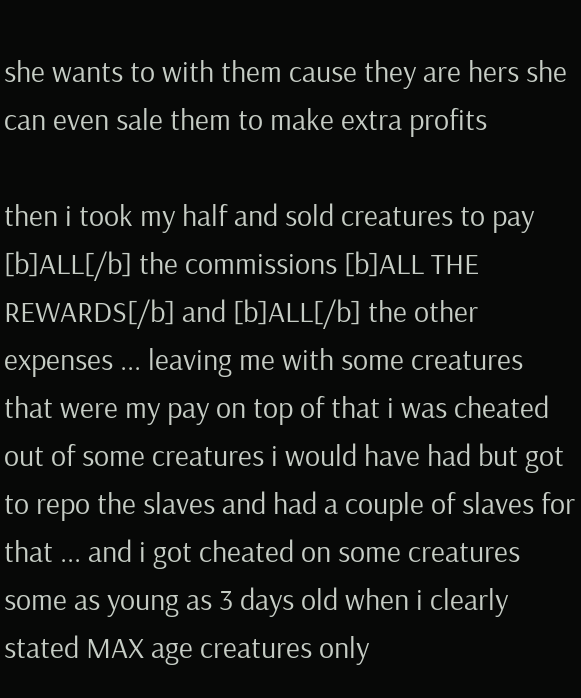she wants to with them cause they are hers she can even sale them to make extra profits

then i took my half and sold creatures to pay [b]ALL[/b] the commissions [b]ALL THE REWARDS[/b] and [b]ALL[/b] the other expenses ... leaving me with some creatures that were my pay on top of that i was cheated out of some creatures i would have had but got to repo the slaves and had a couple of slaves for that ... and i got cheated on some creatures some as young as 3 days old when i clearly stated MAX age creatures only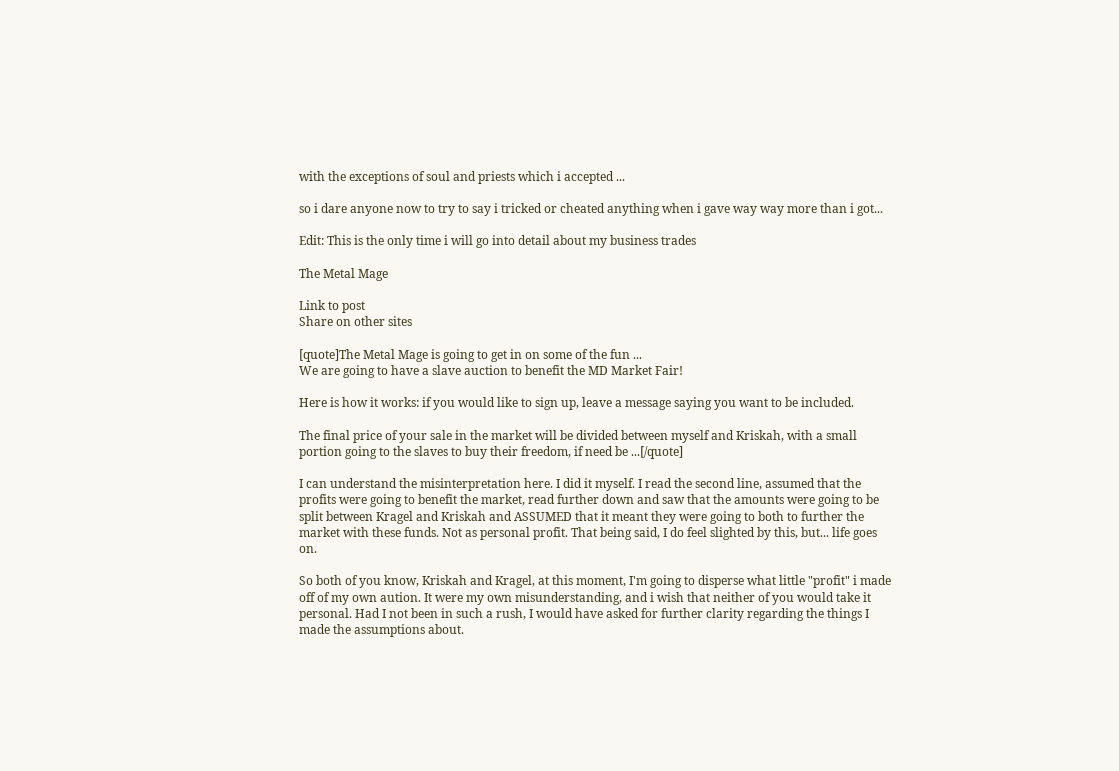with the exceptions of soul and priests which i accepted ...

so i dare anyone now to try to say i tricked or cheated anything when i gave way way more than i got...

Edit: This is the only time i will go into detail about my business trades

The Metal Mage

Link to post
Share on other sites

[quote]The Metal Mage is going to get in on some of the fun ...
We are going to have a slave auction to benefit the MD Market Fair!

Here is how it works: if you would like to sign up, leave a message saying you want to be included.

The final price of your sale in the market will be divided between myself and Kriskah, with a small portion going to the slaves to buy their freedom, if need be ...[/quote]

I can understand the misinterpretation here. I did it myself. I read the second line, assumed that the profits were going to benefit the market, read further down and saw that the amounts were going to be split between Kragel and Kriskah and ASSUMED that it meant they were going to both to further the market with these funds. Not as personal profit. That being said, I do feel slighted by this, but... life goes on.

So both of you know, Kriskah and Kragel, at this moment, I'm going to disperse what little "profit" i made off of my own aution. It were my own misunderstanding, and i wish that neither of you would take it personal. Had I not been in such a rush, I would have asked for further clarity regarding the things I made the assumptions about.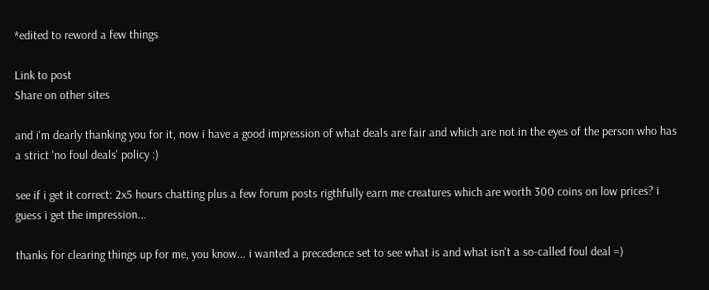*edited to reword a few things

Link to post
Share on other sites

and i'm dearly thanking you for it, now i have a good impression of what deals are fair and which are not in the eyes of the person who has a strict 'no foul deals' policy :)

see if i get it correct: 2x5 hours chatting plus a few forum posts rigthfully earn me creatures which are worth 300 coins on low prices? i guess i get the impression...

thanks for clearing things up for me, you know... i wanted a precedence set to see what is and what isn't a so-called foul deal =)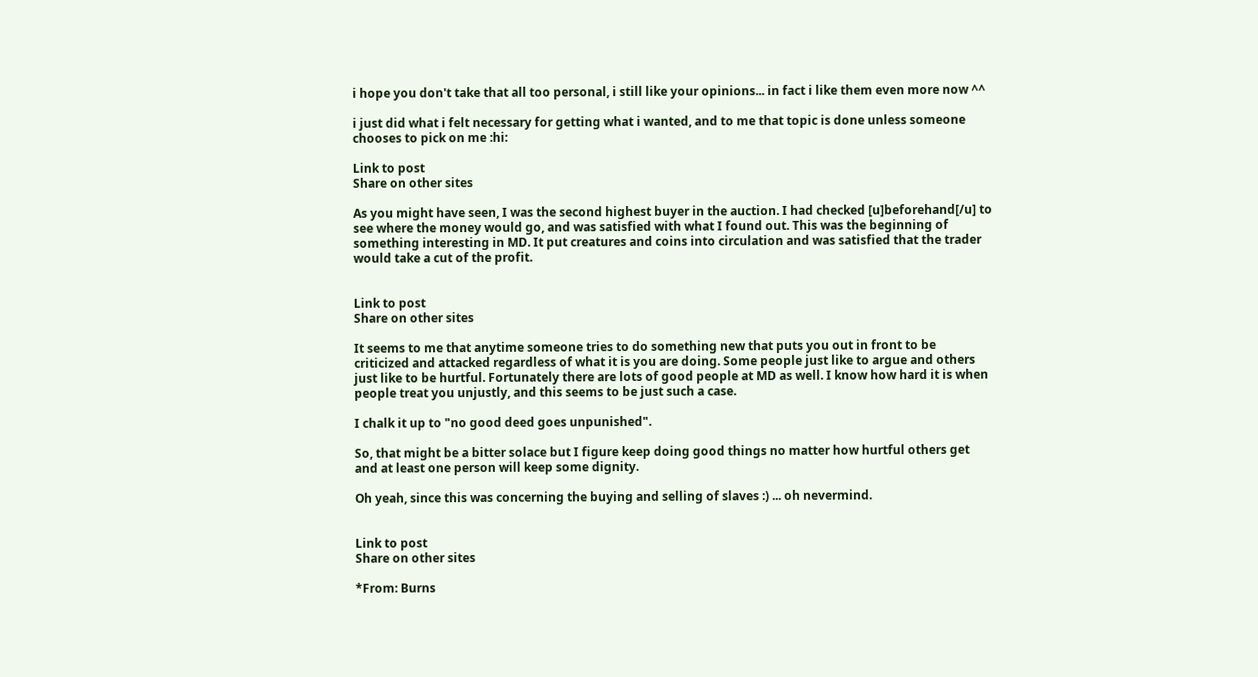i hope you don't take that all too personal, i still like your opinions... in fact i like them even more now ^^

i just did what i felt necessary for getting what i wanted, and to me that topic is done unless someone chooses to pick on me :hi:

Link to post
Share on other sites

As you might have seen, I was the second highest buyer in the auction. I had checked [u]beforehand[/u] to see where the money would go, and was satisfied with what I found out. This was the beginning of something interesting in MD. It put creatures and coins into circulation and was satisfied that the trader would take a cut of the profit.


Link to post
Share on other sites

It seems to me that anytime someone tries to do something new that puts you out in front to be criticized and attacked regardless of what it is you are doing. Some people just like to argue and others just like to be hurtful. Fortunately there are lots of good people at MD as well. I know how hard it is when people treat you unjustly, and this seems to be just such a case.

I chalk it up to "no good deed goes unpunished".

So, that might be a bitter solace but I figure keep doing good things no matter how hurtful others get and at least one person will keep some dignity.

Oh yeah, since this was concerning the buying and selling of slaves :) ... oh nevermind.


Link to post
Share on other sites

*From: Burns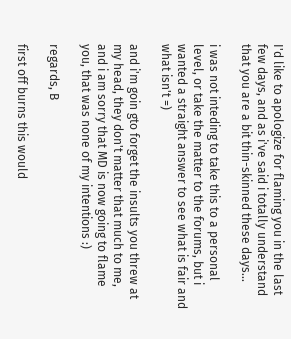I'd like to apologize for flaming you in the last few days, and as i've said i totally understand that you are a bit thin-skinned these days...

i was not inteding to take this to a personal level, or take the matter to the forums, but i wanted a straight answer to see what is fair and what isn't =)

and i'm goin gto forget the insults you threw at my head, they don't matter that much to me, and i am sorry that MD is now going to flame you, that was none of my intentions :)

regards, B

first off burns this would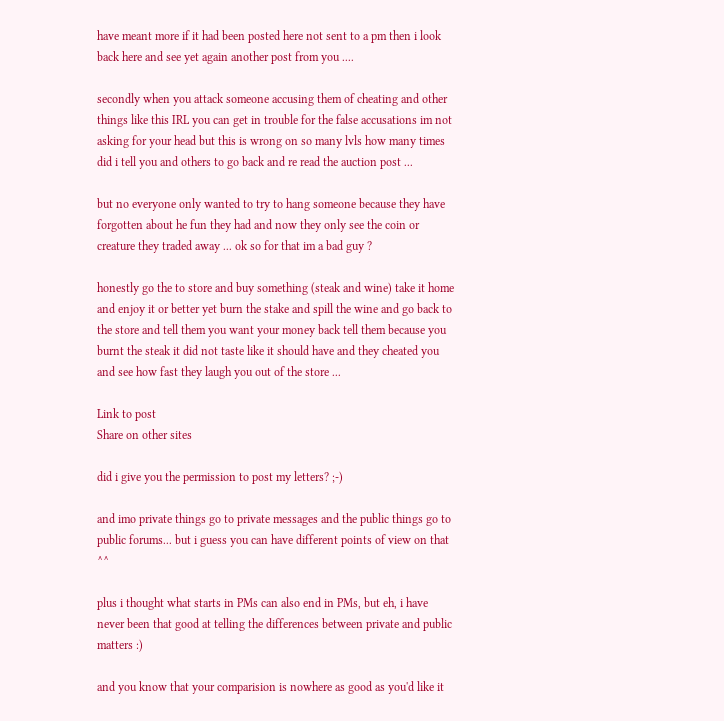have meant more if it had been posted here not sent to a pm then i look back here and see yet again another post from you ....

secondly when you attack someone accusing them of cheating and other things like this IRL you can get in trouble for the false accusations im not asking for your head but this is wrong on so many lvls how many times did i tell you and others to go back and re read the auction post ...

but no everyone only wanted to try to hang someone because they have forgotten about he fun they had and now they only see the coin or creature they traded away ... ok so for that im a bad guy ?

honestly go the to store and buy something (steak and wine) take it home and enjoy it or better yet burn the stake and spill the wine and go back to the store and tell them you want your money back tell them because you burnt the steak it did not taste like it should have and they cheated you and see how fast they laugh you out of the store ...

Link to post
Share on other sites

did i give you the permission to post my letters? ;-)

and imo private things go to private messages and the public things go to public forums... but i guess you can have different points of view on that ^^

plus i thought what starts in PMs can also end in PMs, but eh, i have never been that good at telling the differences between private and public matters :)

and you know that your comparision is nowhere as good as you'd like it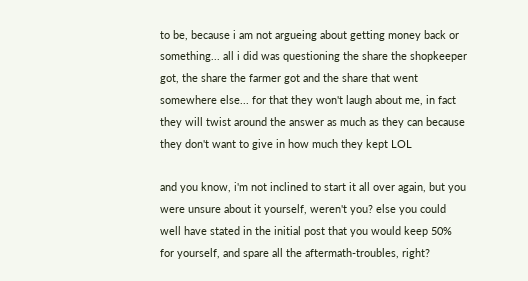to be, because i am not argueing about getting money back or something... all i did was questioning the share the shopkeeper got, the share the farmer got and the share that went somewhere else... for that they won't laugh about me, in fact they will twist around the answer as much as they can because they don't want to give in how much they kept LOL

and you know, i'm not inclined to start it all over again, but you were unsure about it yourself, weren't you? else you could well have stated in the initial post that you would keep 50% for yourself, and spare all the aftermath-troubles, right?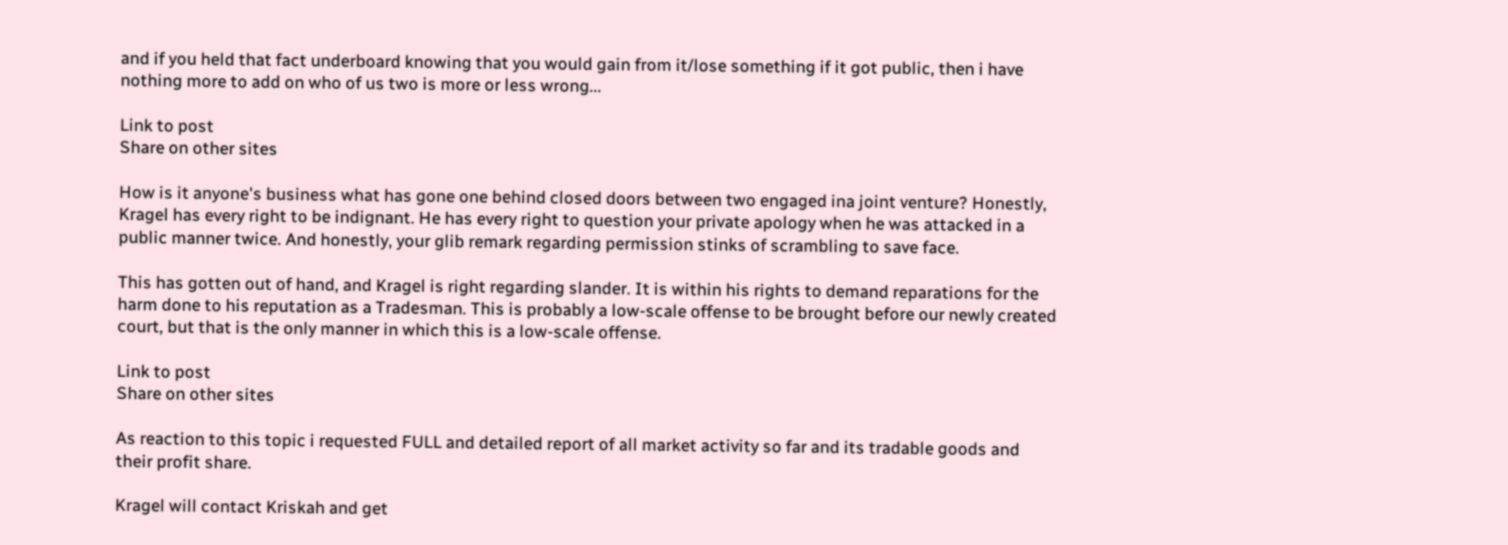and if you held that fact underboard knowing that you would gain from it/lose something if it got public, then i have nothing more to add on who of us two is more or less wrong...

Link to post
Share on other sites

How is it anyone's business what has gone one behind closed doors between two engaged ina joint venture? Honestly, Kragel has every right to be indignant. He has every right to question your private apology when he was attacked in a public manner twice. And honestly, your glib remark regarding permission stinks of scrambling to save face.

This has gotten out of hand, and Kragel is right regarding slander. It is within his rights to demand reparations for the harm done to his reputation as a Tradesman. This is probably a low-scale offense to be brought before our newly created court, but that is the only manner in which this is a low-scale offense.

Link to post
Share on other sites

As reaction to this topic i requested FULL and detailed report of all market activity so far and its tradable goods and their profit share.

Kragel will contact Kriskah and get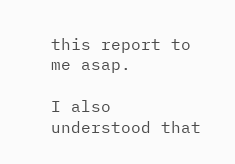this report to me asap.

I also understood that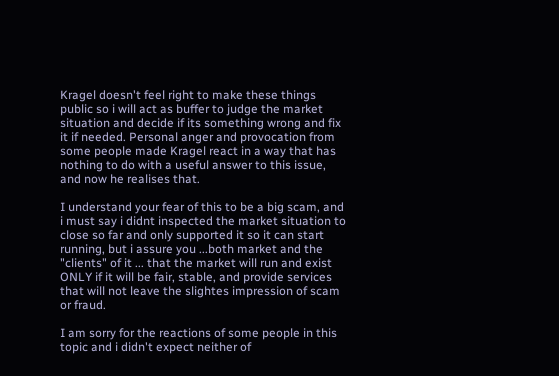Kragel doesn't feel right to make these things public so i will act as buffer to judge the market situation and decide if its something wrong and fix it if needed. Personal anger and provocation from some people made Kragel react in a way that has nothing to do with a useful answer to this issue, and now he realises that.

I understand your fear of this to be a big scam, and i must say i didnt inspected the market situation to close so far and only supported it so it can start running, but i assure you ...both market and the "clients" of it ... that the market will run and exist ONLY if it will be fair, stable, and provide services that will not leave the slightes impression of scam or fraud.

I am sorry for the reactions of some people in this topic and i didn't expect neither of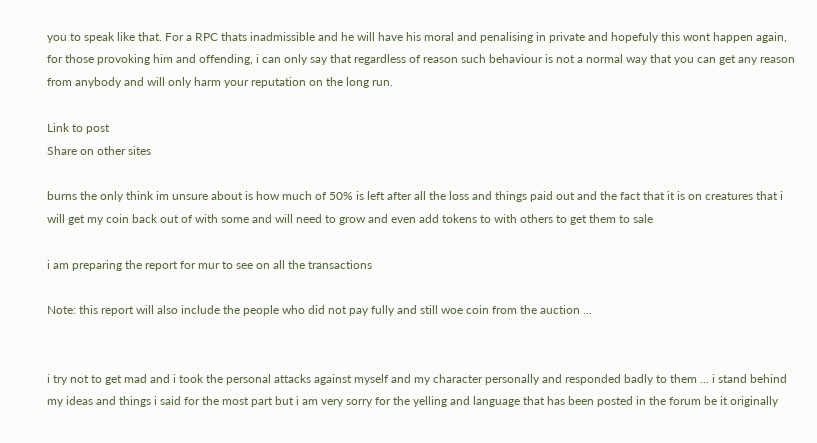you to speak like that. For a RPC thats inadmissible and he will have his moral and penalising in private and hopefuly this wont happen again, for those provoking him and offending, i can only say that regardless of reason such behaviour is not a normal way that you can get any reason from anybody and will only harm your reputation on the long run.

Link to post
Share on other sites

burns the only think im unsure about is how much of 50% is left after all the loss and things paid out and the fact that it is on creatures that i will get my coin back out of with some and will need to grow and even add tokens to with others to get them to sale

i am preparing the report for mur to see on all the transactions

Note: this report will also include the people who did not pay fully and still woe coin from the auction ...


i try not to get mad and i took the personal attacks against myself and my character personally and responded badly to them ... i stand behind my ideas and things i said for the most part but i am very sorry for the yelling and language that has been posted in the forum be it originally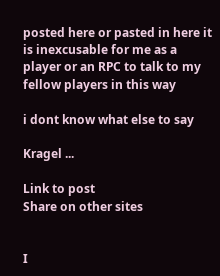posted here or pasted in here it is inexcusable for me as a player or an RPC to talk to my fellow players in this way

i dont know what else to say

Kragel ...

Link to post
Share on other sites


I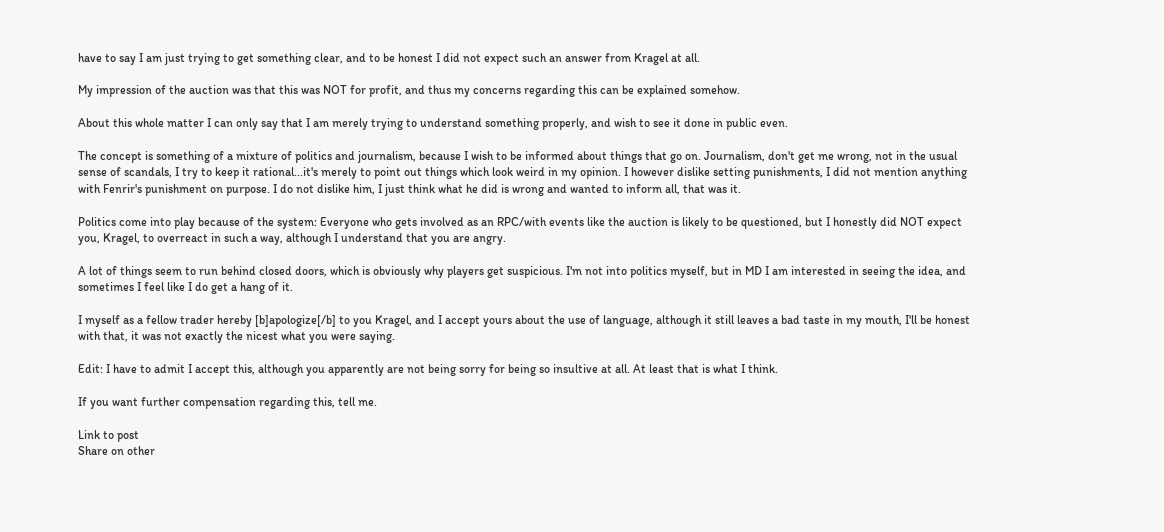have to say I am just trying to get something clear, and to be honest I did not expect such an answer from Kragel at all.

My impression of the auction was that this was NOT for profit, and thus my concerns regarding this can be explained somehow.

About this whole matter I can only say that I am merely trying to understand something properly, and wish to see it done in public even.

The concept is something of a mixture of politics and journalism, because I wish to be informed about things that go on. Journalism, don't get me wrong, not in the usual sense of scandals, I try to keep it rational...it's merely to point out things which look weird in my opinion. I however dislike setting punishments, I did not mention anything with Fenrir's punishment on purpose. I do not dislike him, I just think what he did is wrong and wanted to inform all, that was it.

Politics come into play because of the system: Everyone who gets involved as an RPC/with events like the auction is likely to be questioned, but I honestly did NOT expect you, Kragel, to overreact in such a way, although I understand that you are angry.

A lot of things seem to run behind closed doors, which is obviously why players get suspicious. I'm not into politics myself, but in MD I am interested in seeing the idea, and sometimes I feel like I do get a hang of it.

I myself as a fellow trader hereby [b]apologize[/b] to you Kragel, and I accept yours about the use of language, although it still leaves a bad taste in my mouth, I'll be honest with that, it was not exactly the nicest what you were saying.

Edit: I have to admit I accept this, although you apparently are not being sorry for being so insultive at all. At least that is what I think.

If you want further compensation regarding this, tell me.

Link to post
Share on other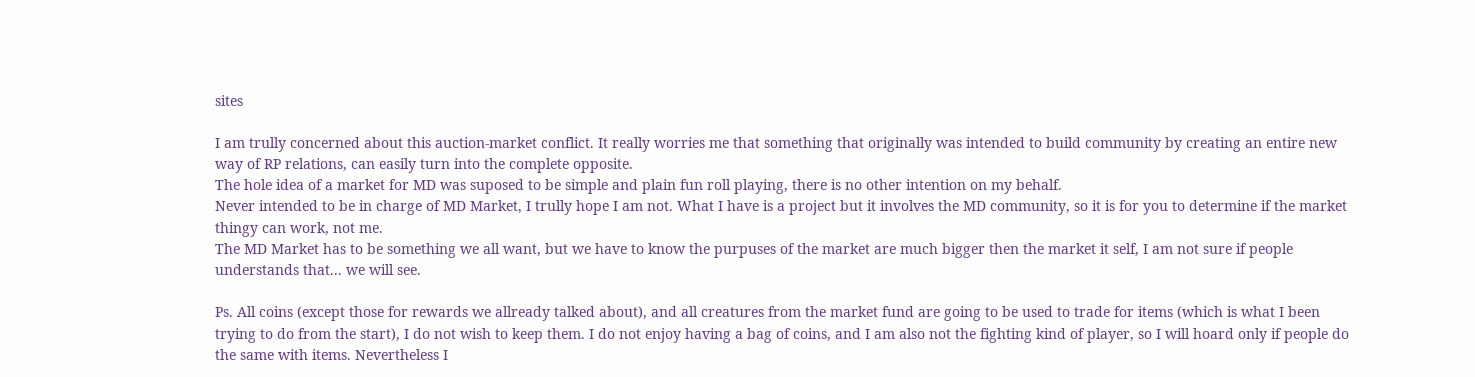sites

I am trully concerned about this auction-market conflict. It really worries me that something that originally was intended to build community by creating an entire new way of RP relations, can easily turn into the complete opposite.
The hole idea of a market for MD was suposed to be simple and plain fun roll playing, there is no other intention on my behalf.
Never intended to be in charge of MD Market, I trully hope I am not. What I have is a project but it involves the MD community, so it is for you to determine if the market thingy can work, not me.
The MD Market has to be something we all want, but we have to know the purpuses of the market are much bigger then the market it self, I am not sure if people understands that... we will see.

Ps. All coins (except those for rewards we allready talked about), and all creatures from the market fund are going to be used to trade for items (which is what I been trying to do from the start), I do not wish to keep them. I do not enjoy having a bag of coins, and I am also not the fighting kind of player, so I will hoard only if people do the same with items. Nevertheless I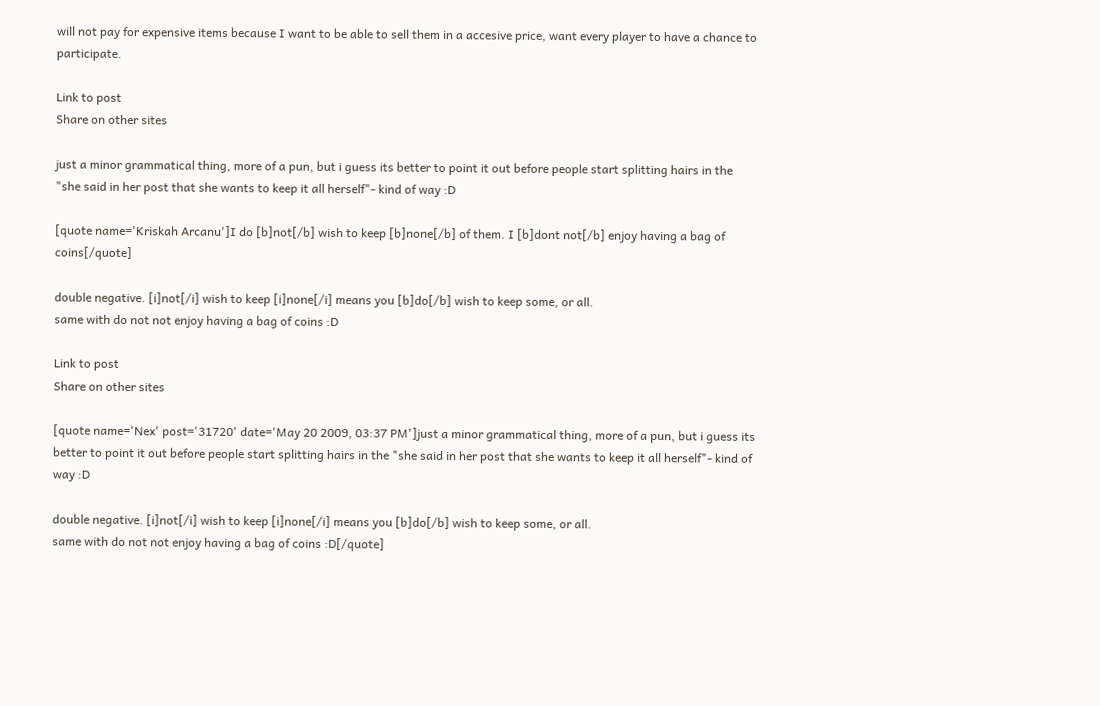will not pay for expensive items because I want to be able to sell them in a accesive price, want every player to have a chance to participate.

Link to post
Share on other sites

just a minor grammatical thing, more of a pun, but i guess its better to point it out before people start splitting hairs in the "she said in her post that she wants to keep it all herself"- kind of way :D

[quote name='Kriskah Arcanu']I do [b]not[/b] wish to keep [b]none[/b] of them. I [b]dont not[/b] enjoy having a bag of coins[/quote]

double negative. [i]not[/i] wish to keep [i]none[/i] means you [b]do[/b] wish to keep some, or all.
same with do not not enjoy having a bag of coins :D

Link to post
Share on other sites

[quote name='Nex' post='31720' date='May 20 2009, 03:37 PM']just a minor grammatical thing, more of a pun, but i guess its better to point it out before people start splitting hairs in the "she said in her post that she wants to keep it all herself"- kind of way :D

double negative. [i]not[/i] wish to keep [i]none[/i] means you [b]do[/b] wish to keep some, or all.
same with do not not enjoy having a bag of coins :D[/quote]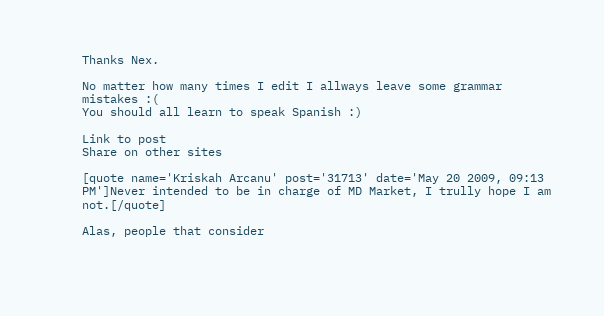Thanks Nex.

No matter how many times I edit I allways leave some grammar mistakes :(
You should all learn to speak Spanish :)

Link to post
Share on other sites

[quote name='Kriskah Arcanu' post='31713' date='May 20 2009, 09:13 PM']Never intended to be in charge of MD Market, I trully hope I am not.[/quote]

Alas, people that consider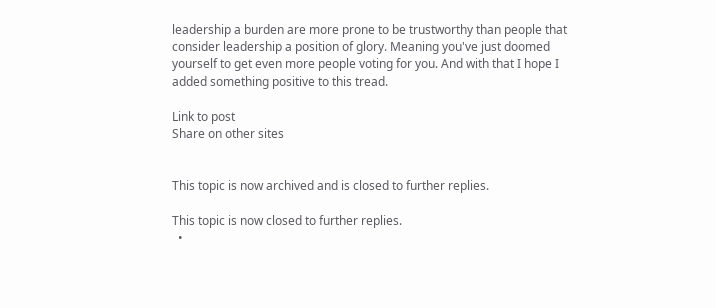leadership a burden are more prone to be trustworthy than people that consider leadership a position of glory. Meaning you've just doomed yourself to get even more people voting for you. And with that I hope I added something positive to this tread.

Link to post
Share on other sites


This topic is now archived and is closed to further replies.

This topic is now closed to further replies.
  •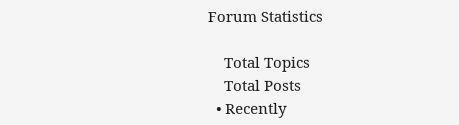Forum Statistics

    Total Topics
    Total Posts
  • Recently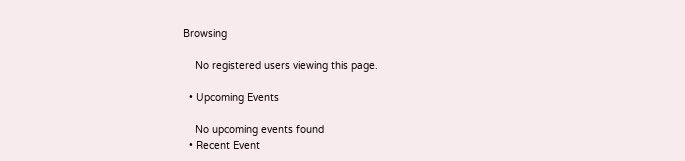Browsing

    No registered users viewing this page.

  • Upcoming Events

    No upcoming events found
  • Recent Event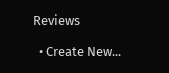Reviews

  • Create New...